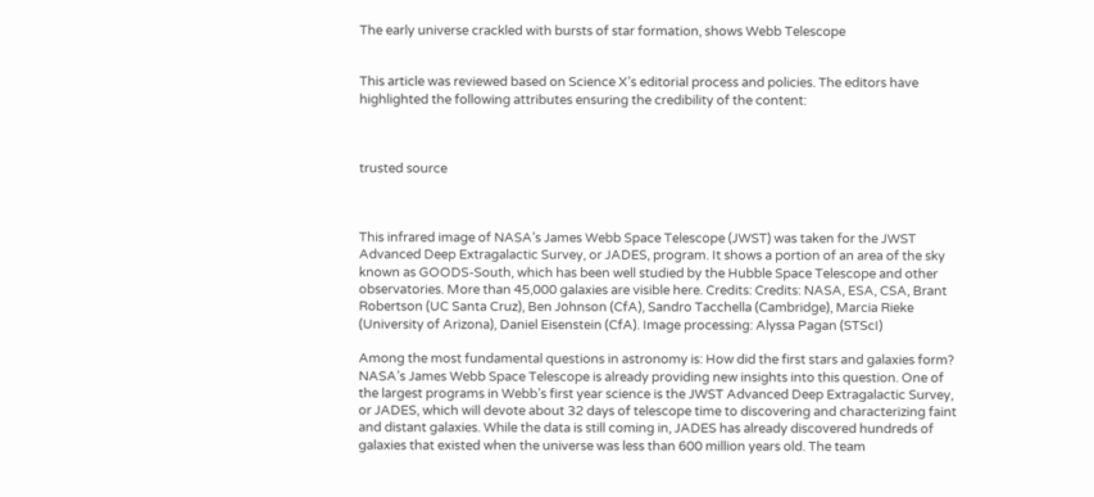The early universe crackled with bursts of star formation, shows Webb Telescope


This article was reviewed based on Science X’s editorial process and policies. The editors have highlighted the following attributes ensuring the credibility of the content:



trusted source



This infrared image of NASA’s James Webb Space Telescope (JWST) was taken for the JWST Advanced Deep Extragalactic Survey, or JADES, program. It shows a portion of an area of the sky known as GOODS-South, which has been well studied by the Hubble Space Telescope and other observatories. More than 45,000 galaxies are visible here. Credits: Credits: NASA, ESA, CSA, Brant Robertson (UC Santa Cruz), Ben Johnson (CfA), Sandro Tacchella (Cambridge), Marcia Rieke (University of Arizona), Daniel Eisenstein (CfA). Image processing: Alyssa Pagan (STScI)

Among the most fundamental questions in astronomy is: How did the first stars and galaxies form? NASA’s James Webb Space Telescope is already providing new insights into this question. One of the largest programs in Webb’s first year science is the JWST Advanced Deep Extragalactic Survey, or JADES, which will devote about 32 days of telescope time to discovering and characterizing faint and distant galaxies. While the data is still coming in, JADES has already discovered hundreds of galaxies that existed when the universe was less than 600 million years old. The team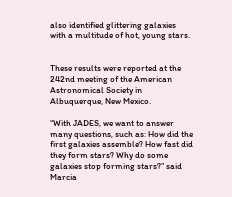also identified glittering galaxies with a multitude of hot, young stars.


These results were reported at the 242nd meeting of the American Astronomical Society in Albuquerque, New Mexico.

“With JADES, we want to answer many questions, such as: How did the first galaxies assemble? How fast did they form stars? Why do some galaxies stop forming stars?” said Marcia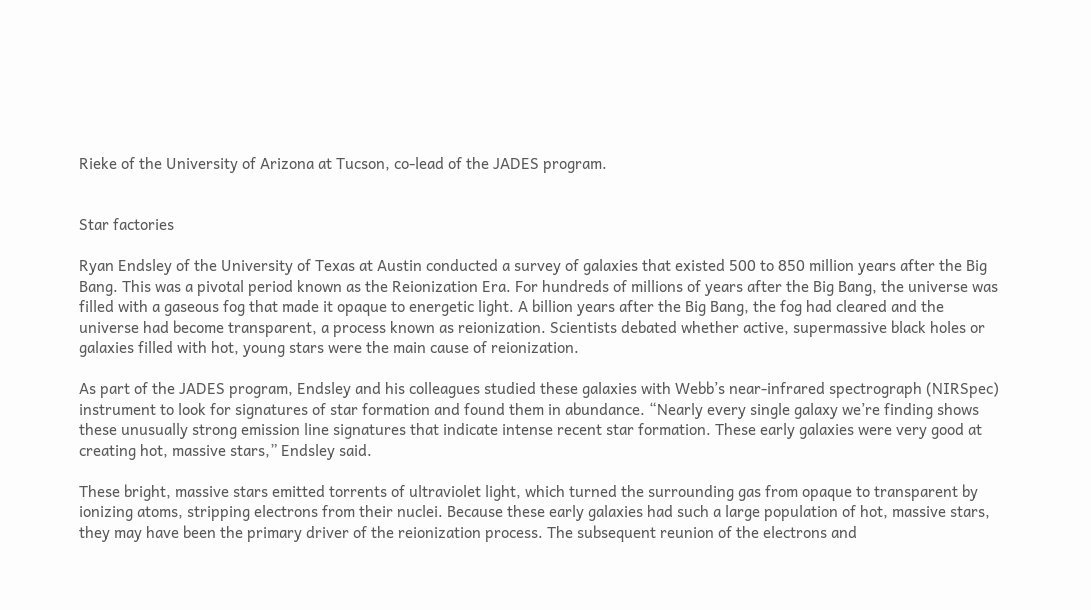Rieke of the University of Arizona at Tucson, co-lead of the JADES program.


Star factories

Ryan Endsley of the University of Texas at Austin conducted a survey of galaxies that existed 500 to 850 million years after the Big Bang. This was a pivotal period known as the Reionization Era. For hundreds of millions of years after the Big Bang, the universe was filled with a gaseous fog that made it opaque to energetic light. A billion years after the Big Bang, the fog had cleared and the universe had become transparent, a process known as reionization. Scientists debated whether active, supermassive black holes or galaxies filled with hot, young stars were the main cause of reionization.

As part of the JADES program, Endsley and his colleagues studied these galaxies with Webb’s near-infrared spectrograph (NIRSpec) instrument to look for signatures of star formation and found them in abundance. “Nearly every single galaxy we’re finding shows these unusually strong emission line signatures that indicate intense recent star formation. These early galaxies were very good at creating hot, massive stars,” Endsley said.

These bright, massive stars emitted torrents of ultraviolet light, which turned the surrounding gas from opaque to transparent by ionizing atoms, stripping electrons from their nuclei. Because these early galaxies had such a large population of hot, massive stars, they may have been the primary driver of the reionization process. The subsequent reunion of the electrons and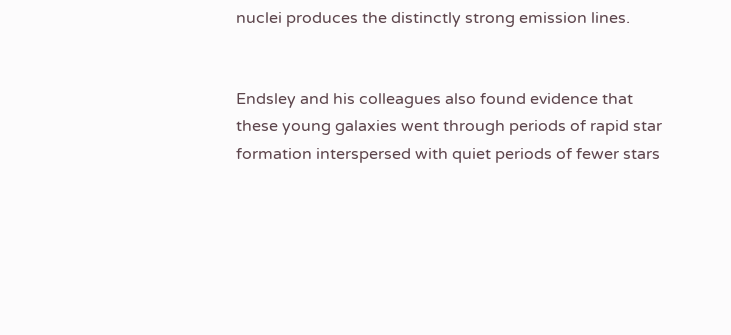nuclei produces the distinctly strong emission lines.


Endsley and his colleagues also found evidence that these young galaxies went through periods of rapid star formation interspersed with quiet periods of fewer stars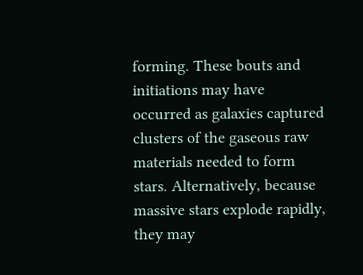forming. These bouts and initiations may have occurred as galaxies captured clusters of the gaseous raw materials needed to form stars. Alternatively, because massive stars explode rapidly, they may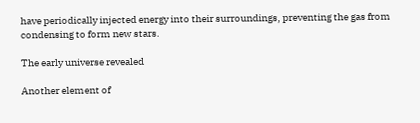have periodically injected energy into their surroundings, preventing the gas from condensing to form new stars.

The early universe revealed

Another element of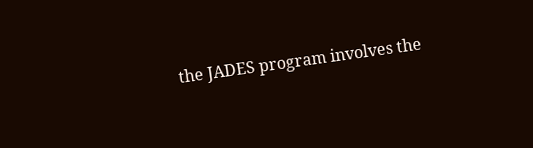the JADES program involves the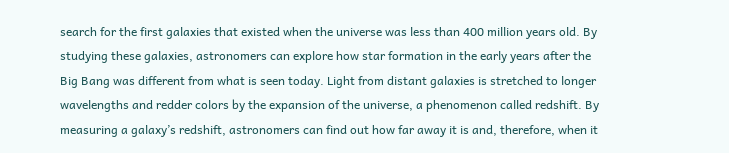search for the first galaxies that existed when the universe was less than 400 million years old. By studying these galaxies, astronomers can explore how star formation in the early years after the Big Bang was different from what is seen today. Light from distant galaxies is stretched to longer wavelengths and redder colors by the expansion of the universe, a phenomenon called redshift. By measuring a galaxy’s redshift, astronomers can find out how far away it is and, therefore, when it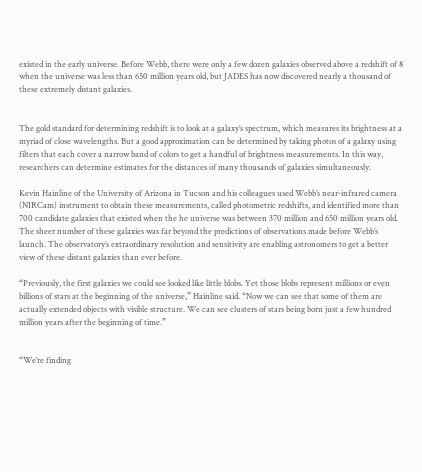existed in the early universe. Before Webb, there were only a few dozen galaxies observed above a redshift of 8 when the universe was less than 650 million years old, but JADES has now discovered nearly a thousand of these extremely distant galaxies.


The gold standard for determining redshift is to look at a galaxy’s spectrum, which measures its brightness at a myriad of close wavelengths. But a good approximation can be determined by taking photos of a galaxy using filters that each cover a narrow band of colors to get a handful of brightness measurements. In this way, researchers can determine estimates for the distances of many thousands of galaxies simultaneously.

Kevin Hainline of the University of Arizona in Tucson and his colleagues used Webb’s near-infrared camera (NIRCam) instrument to obtain these measurements, called photometric redshifts, and identified more than 700 candidate galaxies that existed when the he universe was between 370 million and 650 million years old. The sheer number of these galaxies was far beyond the predictions of observations made before Webb’s launch. The observatory’s extraordinary resolution and sensitivity are enabling astronomers to get a better view of these distant galaxies than ever before.

“Previously, the first galaxies we could see looked like little blobs. Yet those blobs represent millions or even billions of stars at the beginning of the universe,” Hainline said. “Now we can see that some of them are actually extended objects with visible structure. We can see clusters of stars being born just a few hundred million years after the beginning of time.”


“We’re finding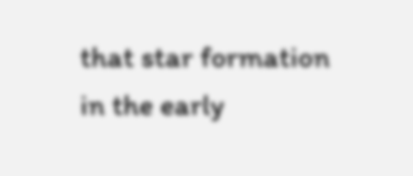that star formation in the early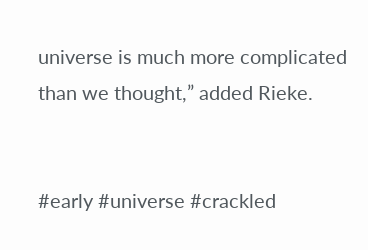universe is much more complicated than we thought,” added Rieke.


#early #universe #crackled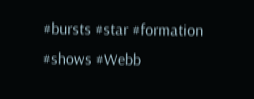#bursts #star #formation #shows #Webb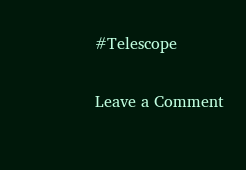#Telescope

Leave a Comment